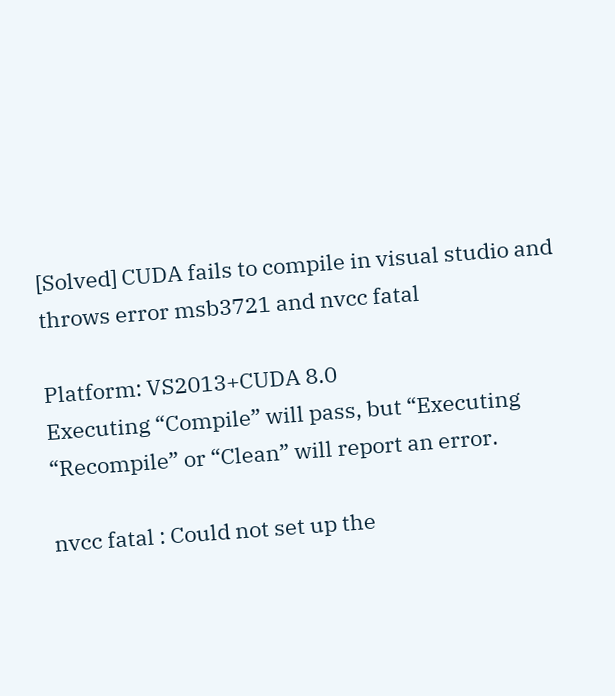[Solved] CUDA fails to compile in visual studio and throws error msb3721 and nvcc fatal

Platform: VS2013+CUDA 8.0
Executing “Compile” will pass, but “Executing “Recompile” or “Clean” will report an error.

nvcc fatal : Could not set up the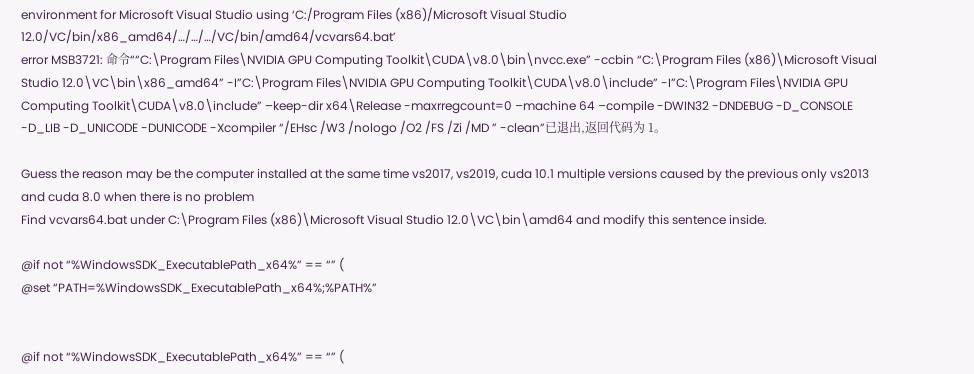environment for Microsoft Visual Studio using ‘C:/Program Files (x86)/Microsoft Visual Studio 12.0/VC/bin/x86_amd64/…/…/…/VC/bin/amd64/vcvars64.bat’
error MSB3721: 命令““C:\Program Files\NVIDIA GPU Computing Toolkit\CUDA\v8.0\bin\nvcc.exe” -ccbin “C:\Program Files (x86)\Microsoft Visual Studio 12.0\VC\bin\x86_amd64” -I”C:\Program Files\NVIDIA GPU Computing Toolkit\CUDA\v8.0\include” -I”C:\Program Files\NVIDIA GPU Computing Toolkit\CUDA\v8.0\include” –keep-dir x64\Release -maxrregcount=0 –machine 64 –compile -DWIN32 -DNDEBUG -D_CONSOLE -D_LIB -D_UNICODE -DUNICODE -Xcompiler “/EHsc /W3 /nologo /O2 /FS /Zi /MD ” -clean”已退出,返回代码为 1。

Guess the reason may be the computer installed at the same time vs2017, vs2019, cuda 10.1 multiple versions caused by the previous only vs2013 and cuda 8.0 when there is no problem
Find vcvars64.bat under C:\Program Files (x86)\Microsoft Visual Studio 12.0\VC\bin\amd64 and modify this sentence inside.

@if not “%WindowsSDK_ExecutablePath_x64%” == “” (
@set “PATH=%WindowsSDK_ExecutablePath_x64%;%PATH%”


@if not “%WindowsSDK_ExecutablePath_x64%” == “” (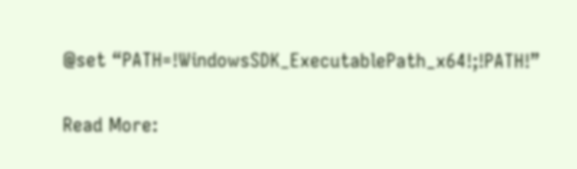@set “PATH=!WindowsSDK_ExecutablePath_x64!;!PATH!”

Read More: